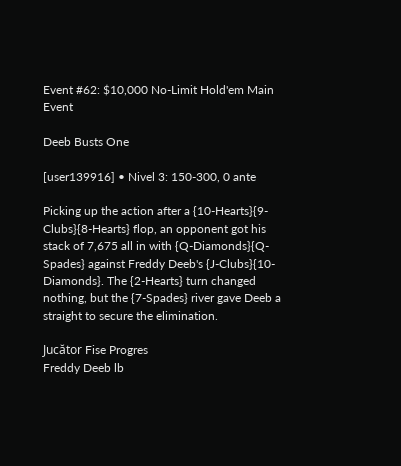Event #62: $10,000 No-Limit Hold'em Main Event

Deeb Busts One

[user139916] • Nivel 3: 150-300, 0 ante

Picking up the action after a {10-Hearts}{9-Clubs}{8-Hearts} flop, an opponent got his stack of 7,675 all in with {Q-Diamonds}{Q-Spades} against Freddy Deeb's {J-Clubs}{10-Diamonds}. The {2-Hearts} turn changed nothing, but the {7-Spades} river gave Deeb a straight to secure the elimination.

Jucător Fise Progres
Freddy Deeb lb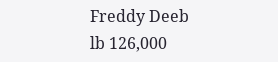Freddy Deeb
lb 126,000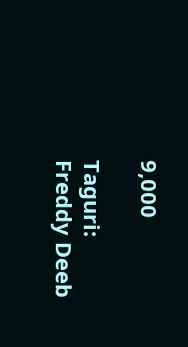9,000

Taguri: Freddy Deeb